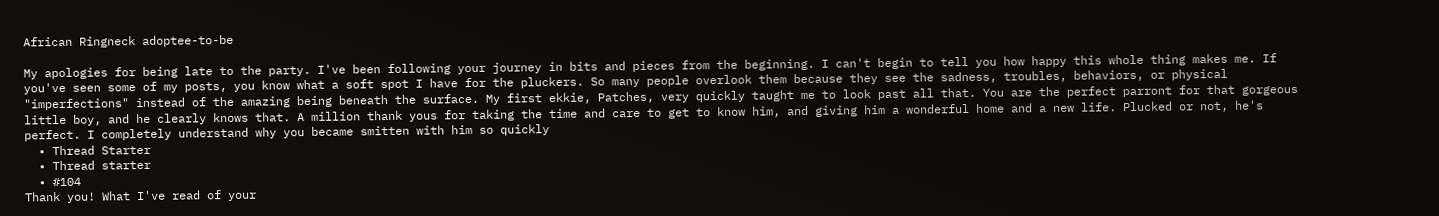African Ringneck adoptee-to-be

My apologies for being late to the party. I've been following your journey in bits and pieces from the beginning. I can't begin to tell you how happy this whole thing makes me. If you've seen some of my posts, you know what a soft spot I have for the pluckers. So many people overlook them because they see the sadness, troubles, behaviors, or physical "imperfections" instead of the amazing being beneath the surface. My first ekkie, Patches, very quickly taught me to look past all that. You are the perfect parront for that gorgeous little boy, and he clearly knows that. A million thank yous for taking the time and care to get to know him, and giving him a wonderful home and a new life. Plucked or not, he's perfect. I completely understand why you became smitten with him so quickly
  • Thread Starter
  • Thread starter
  • #104
Thank you! What I've read of your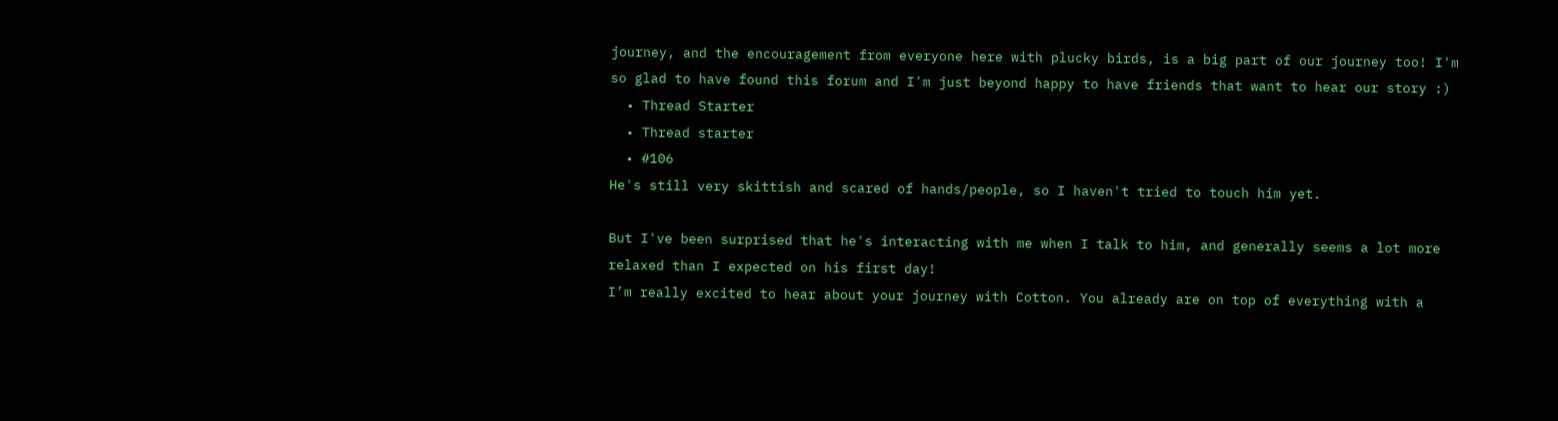journey, and the encouragement from everyone here with plucky birds, is a big part of our journey too! I'm so glad to have found this forum and I'm just beyond happy to have friends that want to hear our story :)
  • Thread Starter
  • Thread starter
  • #106
He's still very skittish and scared of hands/people, so I haven't tried to touch him yet.

But I've been surprised that he's interacting with me when I talk to him, and generally seems a lot more relaxed than I expected on his first day!
I’m really excited to hear about your journey with Cotton. You already are on top of everything with a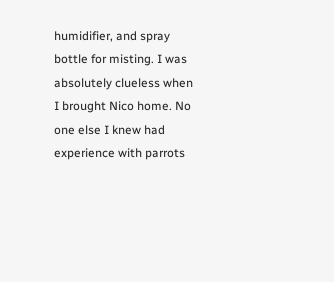humidifier, and spray bottle for misting. I was absolutely clueless when I brought Nico home. No one else I knew had experience with parrots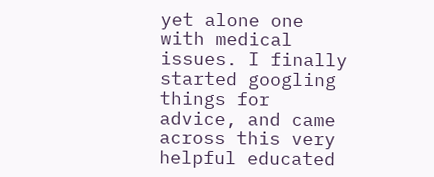yet alone one with medical issues. I finally started googling things for advice, and came across this very helpful educated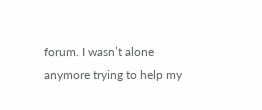forum. I wasn’t alone anymore trying to help my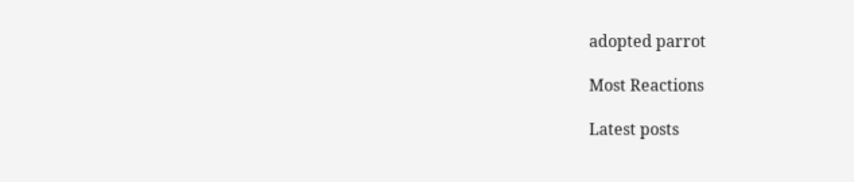adopted parrot

Most Reactions

Latest posts